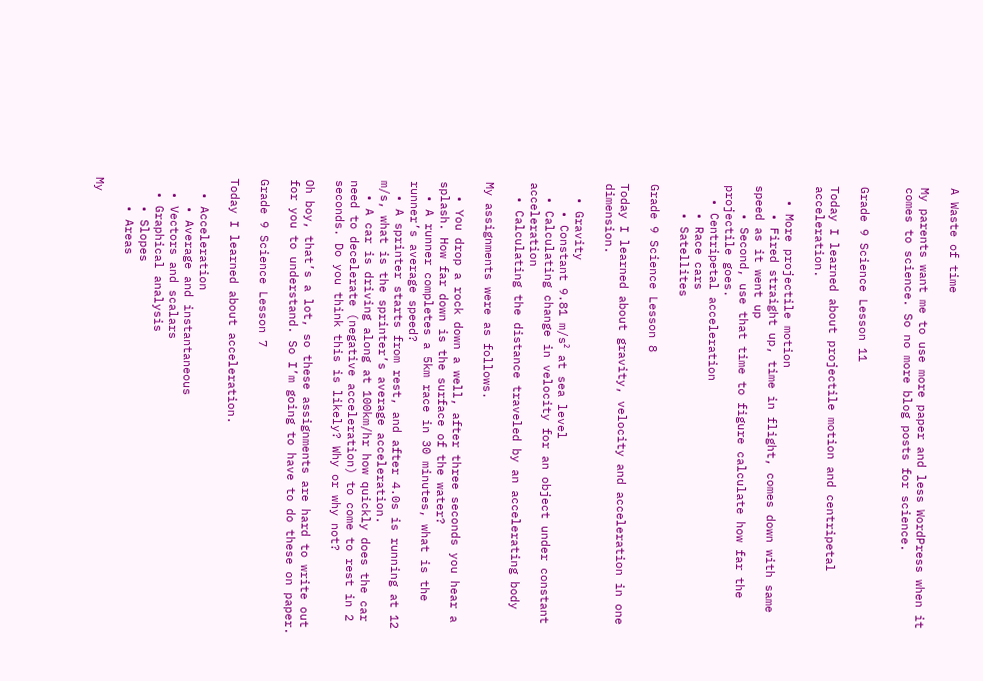A Waste of time

My parents want me to use more paper and less WordPress when it comes to science. So no more blog posts for science.


Grade 9 Science Lesson 11

Today I learned about projectile motion and centripetal acceleration.

  • More projectile motion
    • Fired straight up, time in flight, comes down with same speed as it went up
    • Second, use that time to figure calculate how far the projectile goes.
  • Centripetal acceleration
    • Race cars
    • Satellites

Grade 9 Science Lesson 8

Today I learned about gravity, velocity and acceleration in one dimension.

  • Gravity
    • Constant 9.81 m/s² at sea level
  • Calculating change in velocity for an object under constant acceleration
  • Calculating the distance traveled by an accelerating body

My assignments were as follows.

  • You drop a rock down a well, after three seconds you hear a splash. How far down is the surface of the water?
  • A runner completes a 5km race in 30 minutes, what is the runner’s average speed?
  • A sprinter starts from rest, and after 4.0s is running at 12 m/s, what is the sprinter’s average acceleration.
  • A car is driving along at 100km/hr how quickly does the car need to decelerate (negative acceleration) to come to rest in 2 seconds. Do you think this is likely? Why or why not?

Oh boy, that’s a lot, so these assignments are hard to write out for you to understand. So I’m going to have to do these on paper.

Grade 9 Science Lesson 7

Today I learned about acceleration.

  • Acceleration
    • Average and instantaneous
  • Vectors and scalars
  • Graphical analysis
    • Slopes
    • Areas

My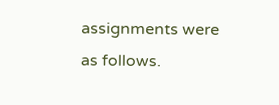assignments were as follows.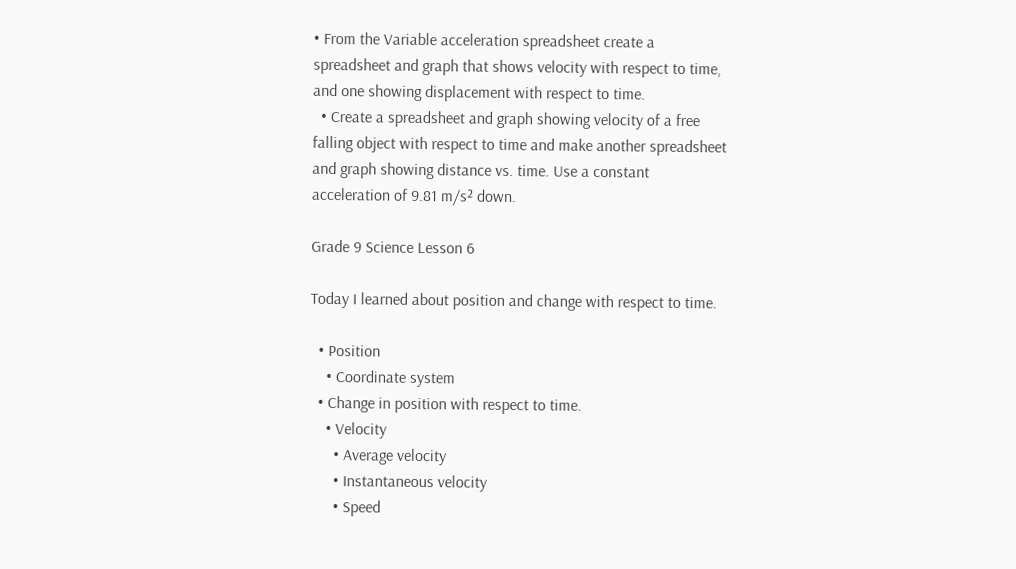• From the Variable acceleration spreadsheet create a spreadsheet and graph that shows velocity with respect to time, and one showing displacement with respect to time.
  • Create a spreadsheet and graph showing velocity of a free falling object with respect to time and make another spreadsheet and graph showing distance vs. time. Use a constant acceleration of 9.81 m/s² down.

Grade 9 Science Lesson 6

Today I learned about position and change with respect to time.

  • Position
    • Coordinate system
  • Change in position with respect to time.
    • Velocity
      • Average velocity
      • Instantaneous velocity
      • Speed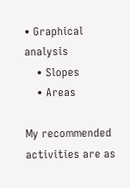• Graphical analysis
    • Slopes
    • Areas

My recommended activities are as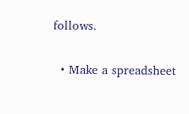follows.

  • Make a spreadsheet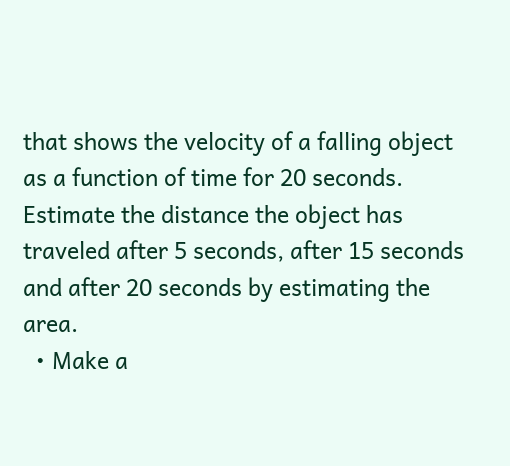that shows the velocity of a falling object as a function of time for 20 seconds. Estimate the distance the object has traveled after 5 seconds, after 15 seconds and after 20 seconds by estimating the area.
  • Make a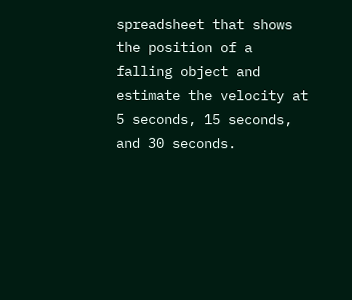spreadsheet that shows the position of a falling object and estimate the velocity at 5 seconds, 15 seconds, and 30 seconds.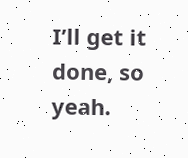I’ll get it done, so yeah.